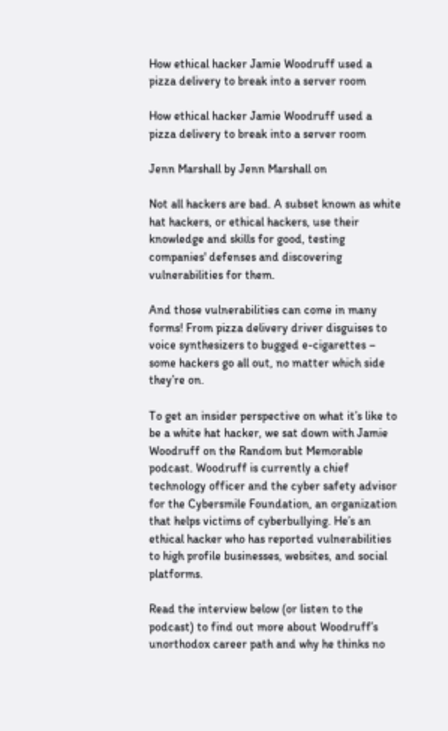How ethical hacker Jamie Woodruff used a pizza delivery to break into a server room

How ethical hacker Jamie Woodruff used a pizza delivery to break into a server room

Jenn Marshall by Jenn Marshall on

Not all hackers are bad. A subset known as white hat hackers, or ethical hackers, use their knowledge and skills for good, testing companies' defenses and discovering vulnerabilities for them.

And those vulnerabilities can come in many forms! From pizza delivery driver disguises to voice synthesizers to bugged e-cigarettes – some hackers go all out, no matter which side they’re on.

To get an insider perspective on what it’s like to be a white hat hacker, we sat down with Jamie Woodruff on the Random but Memorable podcast. Woodruff is currently a chief technology officer and the cyber safety advisor for the Cybersmile Foundation, an organization that helps victims of cyberbullying. He’s an ethical hacker who has reported vulnerabilities to high profile businesses, websites, and social platforms.

Read the interview below (or listen to the podcast) to find out more about Woodruff’s unorthodox career path and why he thinks no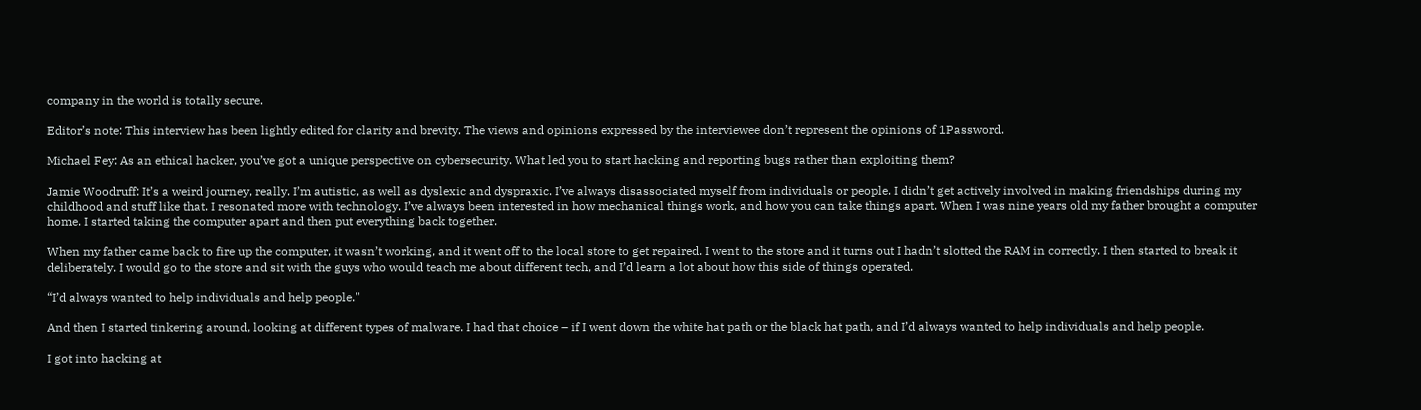company in the world is totally secure.

Editor’s note: This interview has been lightly edited for clarity and brevity. The views and opinions expressed by the interviewee don’t represent the opinions of 1Password.

Michael Fey: As an ethical hacker, you’ve got a unique perspective on cybersecurity. What led you to start hacking and reporting bugs rather than exploiting them?

Jamie Woodruff: It’s a weird journey, really. I’m autistic, as well as dyslexic and dyspraxic. I’ve always disassociated myself from individuals or people. I didn’t get actively involved in making friendships during my childhood and stuff like that. I resonated more with technology. I’ve always been interested in how mechanical things work, and how you can take things apart. When I was nine years old my father brought a computer home. I started taking the computer apart and then put everything back together.

When my father came back to fire up the computer, it wasn’t working, and it went off to the local store to get repaired. I went to the store and it turns out I hadn’t slotted the RAM in correctly. I then started to break it deliberately. I would go to the store and sit with the guys who would teach me about different tech, and I’d learn a lot about how this side of things operated.

“I’d always wanted to help individuals and help people."

And then I started tinkering around, looking at different types of malware. I had that choice – if I went down the white hat path or the black hat path, and I’d always wanted to help individuals and help people.

I got into hacking at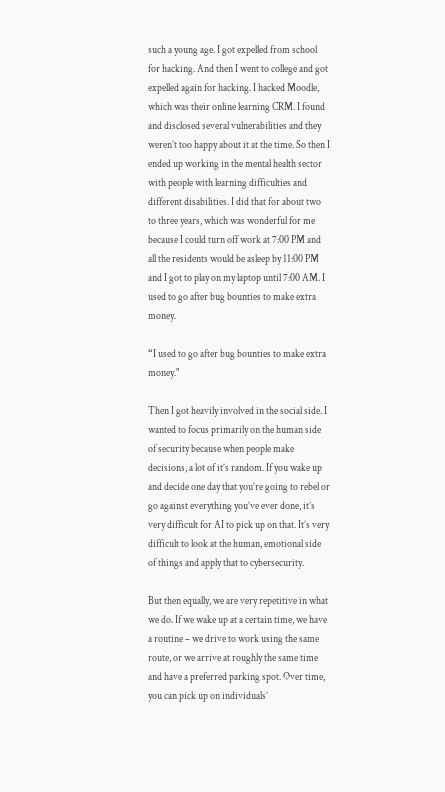such a young age. I got expelled from school for hacking. And then I went to college and got expelled again for hacking. I hacked Moodle, which was their online learning CRM. I found and disclosed several vulnerabilities and they weren’t too happy about it at the time. So then I ended up working in the mental health sector with people with learning difficulties and different disabilities. I did that for about two to three years, which was wonderful for me because I could turn off work at 7:00 PM and all the residents would be asleep by 11:00 PM and I got to play on my laptop until 7:00 AM. I used to go after bug bounties to make extra money.

“I used to go after bug bounties to make extra money."

Then I got heavily involved in the social side. I wanted to focus primarily on the human side of security because when people make decisions, a lot of it’s random. If you wake up and decide one day that you’re going to rebel or go against everything you’ve ever done, it’s very difficult for AI to pick up on that. It’s very difficult to look at the human, emotional side of things and apply that to cybersecurity.

But then equally, we are very repetitive in what we do. If we wake up at a certain time, we have a routine – we drive to work using the same route, or we arrive at roughly the same time and have a preferred parking spot. Over time, you can pick up on individuals’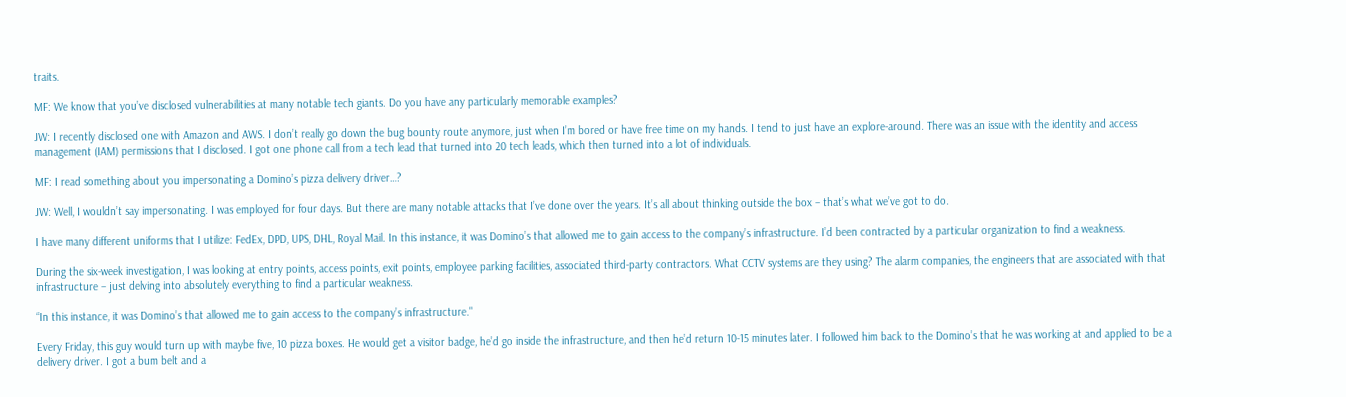traits.

MF: We know that you’ve disclosed vulnerabilities at many notable tech giants. Do you have any particularly memorable examples?

JW: I recently disclosed one with Amazon and AWS. I don’t really go down the bug bounty route anymore, just when I’m bored or have free time on my hands. I tend to just have an explore-around. There was an issue with the identity and access management (IAM) permissions that I disclosed. I got one phone call from a tech lead that turned into 20 tech leads, which then turned into a lot of individuals.

MF: I read something about you impersonating a Domino’s pizza delivery driver…?

JW: Well, I wouldn’t say impersonating. I was employed for four days. But there are many notable attacks that I’ve done over the years. It’s all about thinking outside the box – that’s what we’ve got to do.

I have many different uniforms that I utilize: FedEx, DPD, UPS, DHL, Royal Mail. In this instance, it was Domino’s that allowed me to gain access to the company’s infrastructure. I’d been contracted by a particular organization to find a weakness.

During the six-week investigation, I was looking at entry points, access points, exit points, employee parking facilities, associated third-party contractors. What CCTV systems are they using? The alarm companies, the engineers that are associated with that infrastructure – just delving into absolutely everything to find a particular weakness.

“In this instance, it was Domino’s that allowed me to gain access to the company’s infrastructure."

Every Friday, this guy would turn up with maybe five, 10 pizza boxes. He would get a visitor badge, he’d go inside the infrastructure, and then he’d return 10-15 minutes later. I followed him back to the Domino’s that he was working at and applied to be a delivery driver. I got a bum belt and a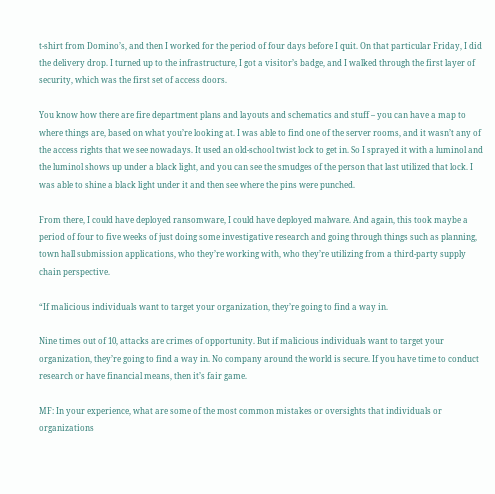t-shirt from Domino’s, and then I worked for the period of four days before I quit. On that particular Friday, I did the delivery drop. I turned up to the infrastructure, I got a visitor’s badge, and I walked through the first layer of security, which was the first set of access doors.

You know how there are fire department plans and layouts and schematics and stuff – you can have a map to where things are, based on what you’re looking at. I was able to find one of the server rooms, and it wasn’t any of the access rights that we see nowadays. It used an old-school twist lock to get in. So I sprayed it with a luminol and the luminol shows up under a black light, and you can see the smudges of the person that last utilized that lock. I was able to shine a black light under it and then see where the pins were punched.

From there, I could have deployed ransomware, I could have deployed malware. And again, this took maybe a period of four to five weeks of just doing some investigative research and going through things such as planning, town hall submission applications, who they’re working with, who they’re utilizing from a third-party supply chain perspective.

“If malicious individuals want to target your organization, they’re going to find a way in.

Nine times out of 10, attacks are crimes of opportunity. But if malicious individuals want to target your organization, they’re going to find a way in. No company around the world is secure. If you have time to conduct research or have financial means, then it’s fair game.

MF: In your experience, what are some of the most common mistakes or oversights that individuals or organizations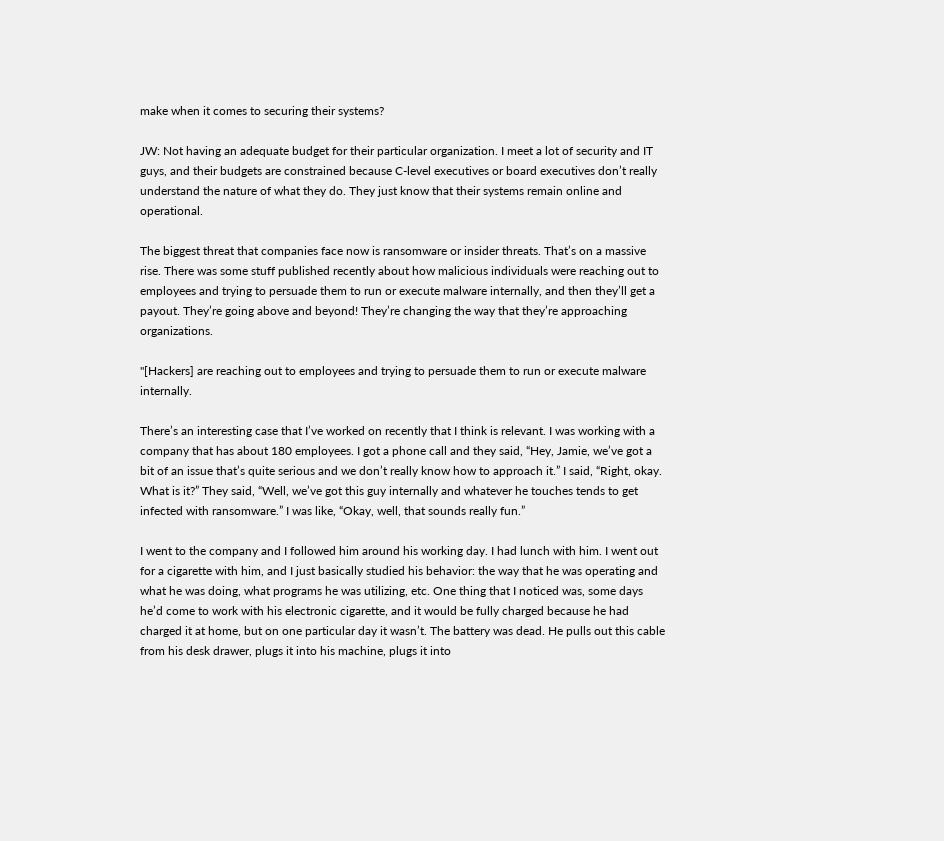make when it comes to securing their systems?

JW: Not having an adequate budget for their particular organization. I meet a lot of security and IT guys, and their budgets are constrained because C-level executives or board executives don’t really understand the nature of what they do. They just know that their systems remain online and operational.

The biggest threat that companies face now is ransomware or insider threats. That’s on a massive rise. There was some stuff published recently about how malicious individuals were reaching out to employees and trying to persuade them to run or execute malware internally, and then they’ll get a payout. They’re going above and beyond! They’re changing the way that they’re approaching organizations.

"[Hackers] are reaching out to employees and trying to persuade them to run or execute malware internally.

There’s an interesting case that I’ve worked on recently that I think is relevant. I was working with a company that has about 180 employees. I got a phone call and they said, “Hey, Jamie, we’ve got a bit of an issue that’s quite serious and we don’t really know how to approach it.” I said, “Right, okay. What is it?” They said, “Well, we’ve got this guy internally and whatever he touches tends to get infected with ransomware.” I was like, “Okay, well, that sounds really fun.”

I went to the company and I followed him around his working day. I had lunch with him. I went out for a cigarette with him, and I just basically studied his behavior: the way that he was operating and what he was doing, what programs he was utilizing, etc. One thing that I noticed was, some days he’d come to work with his electronic cigarette, and it would be fully charged because he had charged it at home, but on one particular day it wasn’t. The battery was dead. He pulls out this cable from his desk drawer, plugs it into his machine, plugs it into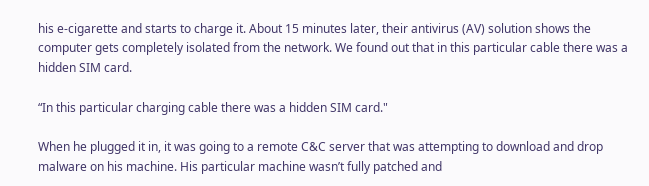his e-cigarette and starts to charge it. About 15 minutes later, their antivirus (AV) solution shows the computer gets completely isolated from the network. We found out that in this particular cable there was a hidden SIM card.

“In this particular charging cable there was a hidden SIM card."

When he plugged it in, it was going to a remote C&C server that was attempting to download and drop malware on his machine. His particular machine wasn’t fully patched and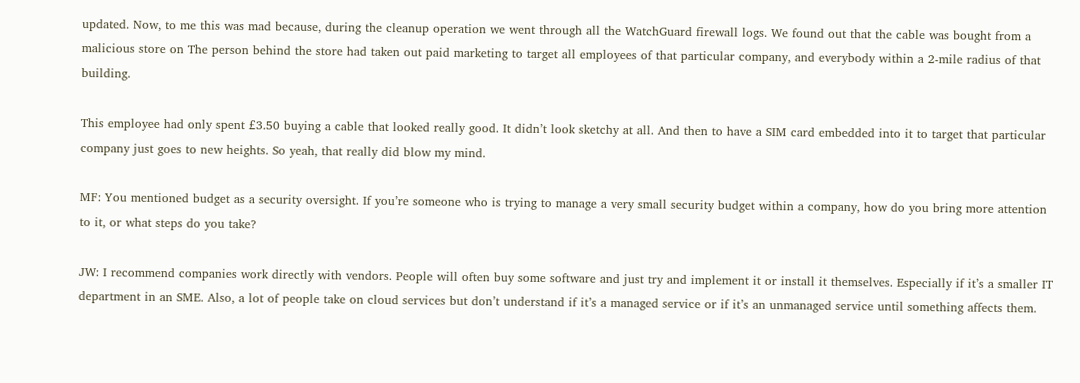updated. Now, to me this was mad because, during the cleanup operation we went through all the WatchGuard firewall logs. We found out that the cable was bought from a malicious store on The person behind the store had taken out paid marketing to target all employees of that particular company, and everybody within a 2-mile radius of that building.

This employee had only spent £3.50 buying a cable that looked really good. It didn’t look sketchy at all. And then to have a SIM card embedded into it to target that particular company just goes to new heights. So yeah, that really did blow my mind.

MF: You mentioned budget as a security oversight. If you’re someone who is trying to manage a very small security budget within a company, how do you bring more attention to it, or what steps do you take?

JW: I recommend companies work directly with vendors. People will often buy some software and just try and implement it or install it themselves. Especially if it’s a smaller IT department in an SME. Also, a lot of people take on cloud services but don’t understand if it’s a managed service or if it’s an unmanaged service until something affects them.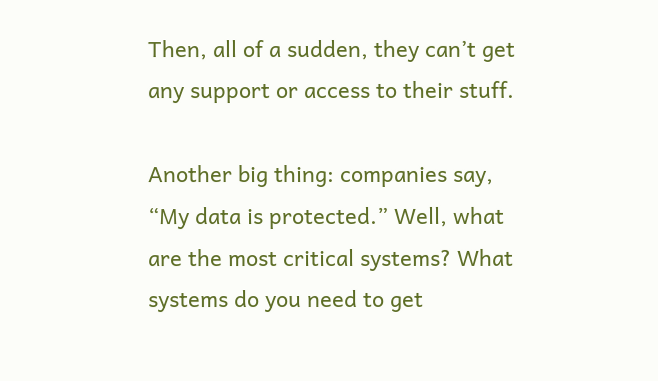Then, all of a sudden, they can’t get any support or access to their stuff.

Another big thing: companies say, “My data is protected.” Well, what are the most critical systems? What systems do you need to get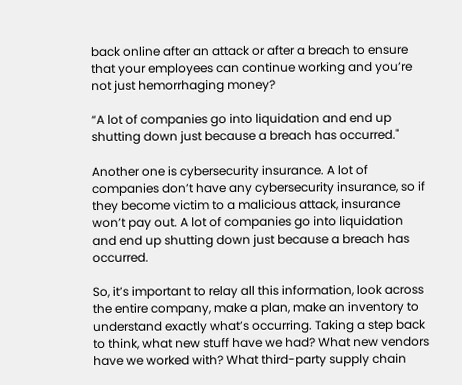back online after an attack or after a breach to ensure that your employees can continue working and you’re not just hemorrhaging money?

“A lot of companies go into liquidation and end up shutting down just because a breach has occurred."

Another one is cybersecurity insurance. A lot of companies don’t have any cybersecurity insurance, so if they become victim to a malicious attack, insurance won’t pay out. A lot of companies go into liquidation and end up shutting down just because a breach has occurred.

So, it’s important to relay all this information, look across the entire company, make a plan, make an inventory to understand exactly what’s occurring. Taking a step back to think, what new stuff have we had? What new vendors have we worked with? What third-party supply chain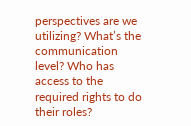perspectives are we utilizing? What’s the communication level? Who has access to the required rights to do their roles?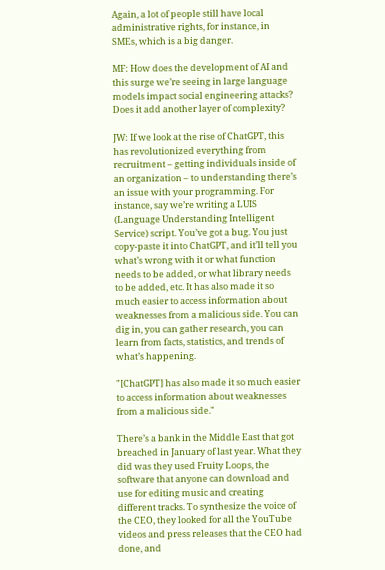Again, a lot of people still have local administrative rights, for instance, in SMEs, which is a big danger.

MF: How does the development of AI and this surge we’re seeing in large language models impact social engineering attacks? Does it add another layer of complexity?

JW: If we look at the rise of ChatGPT, this has revolutionized everything from recruitment – getting individuals inside of an organization – to understanding there’s an issue with your programming. For instance, say we’re writing a LUIS (Language Understanding Intelligent Service) script. You’ve got a bug. You just copy-paste it into ChatGPT, and it’ll tell you what’s wrong with it or what function needs to be added, or what library needs to be added, etc. It has also made it so much easier to access information about weaknesses from a malicious side. You can dig in, you can gather research, you can learn from facts, statistics, and trends of what’s happening.

"[ChatGPT] has also made it so much easier to access information about weaknesses from a malicious side."

There’s a bank in the Middle East that got breached in January of last year. What they did was they used Fruity Loops, the software that anyone can download and use for editing music and creating different tracks. To synthesize the voice of the CEO, they looked for all the YouTube videos and press releases that the CEO had done, and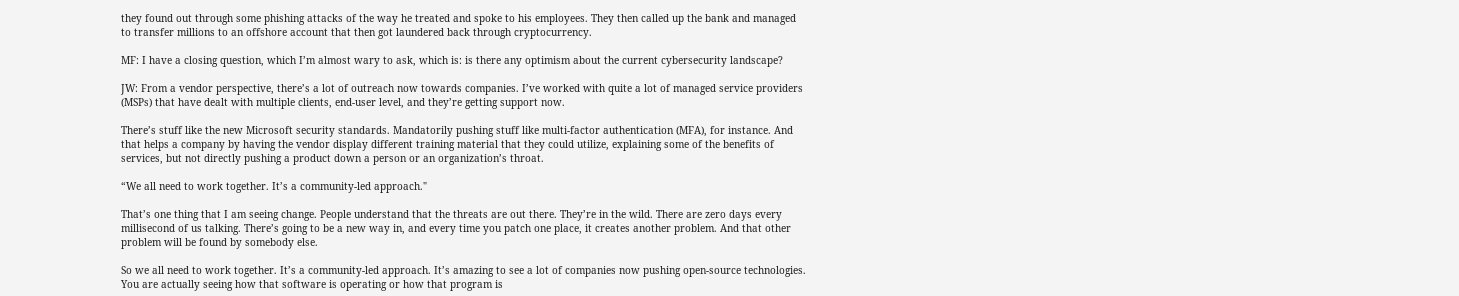they found out through some phishing attacks of the way he treated and spoke to his employees. They then called up the bank and managed to transfer millions to an offshore account that then got laundered back through cryptocurrency.

MF: I have a closing question, which I’m almost wary to ask, which is: is there any optimism about the current cybersecurity landscape?

JW: From a vendor perspective, there’s a lot of outreach now towards companies. I’ve worked with quite a lot of managed service providers (MSPs) that have dealt with multiple clients, end-user level, and they’re getting support now.

There’s stuff like the new Microsoft security standards. Mandatorily pushing stuff like multi-factor authentication (MFA), for instance. And that helps a company by having the vendor display different training material that they could utilize, explaining some of the benefits of services, but not directly pushing a product down a person or an organization’s throat.

“We all need to work together. It’s a community-led approach."

That’s one thing that I am seeing change. People understand that the threats are out there. They’re in the wild. There are zero days every millisecond of us talking. There’s going to be a new way in, and every time you patch one place, it creates another problem. And that other problem will be found by somebody else.

So we all need to work together. It’s a community-led approach. It’s amazing to see a lot of companies now pushing open-source technologies. You are actually seeing how that software is operating or how that program is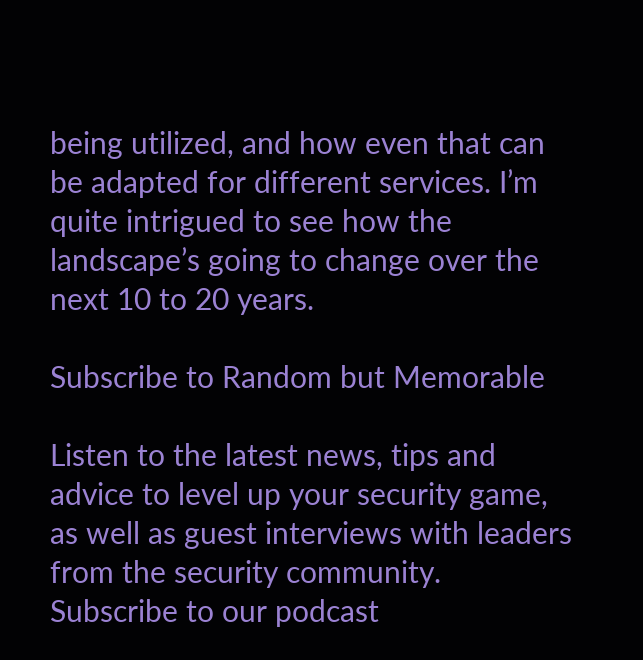being utilized, and how even that can be adapted for different services. I’m quite intrigued to see how the landscape’s going to change over the next 10 to 20 years.

Subscribe to Random but Memorable

Listen to the latest news, tips and advice to level up your security game, as well as guest interviews with leaders from the security community.
Subscribe to our podcast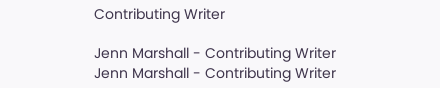Contributing Writer

Jenn Marshall - Contributing Writer Jenn Marshall - Contributing Writer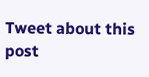Tweet about this post